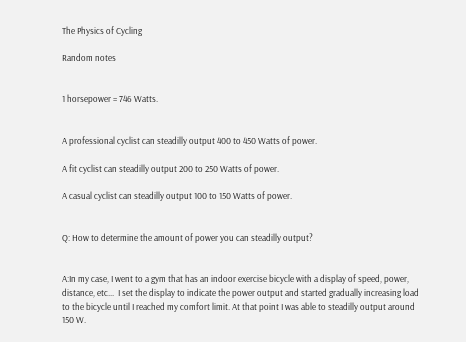The Physics of Cycling

Random notes


1 horsepower = 746 Watts.


A professional cyclist can steadilly output 400 to 450 Watts of power.

A fit cyclist can steadilly output 200 to 250 Watts of power.

A casual cyclist can steadilly output 100 to 150 Watts of power.


Q: How to determine the amount of power you can steadilly output?


A:In my case, I went to a gym that has an indoor exercise bicycle with a display of speed, power, distance, etc...  I set the display to indicate the power output and started gradually increasing load to the bicycle until I reached my comfort limit. At that point I was able to steadilly output around 150 W.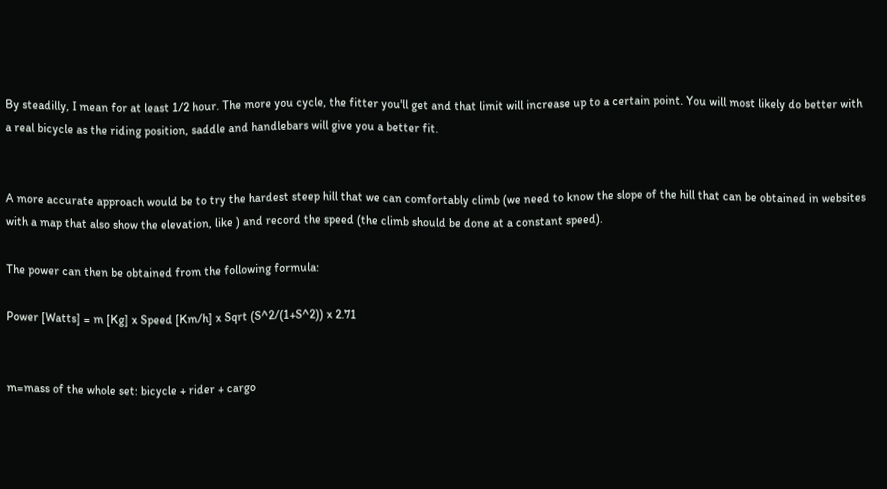By steadilly, I mean for at least 1/2 hour. The more you cycle, the fitter you'll get and that limit will increase up to a certain point. You will most likely do better with a real bicycle as the riding position, saddle and handlebars will give you a better fit.


A more accurate approach would be to try the hardest steep hill that we can comfortably climb (we need to know the slope of the hill that can be obtained in websites with a map that also show the elevation, like ) and record the speed (the climb should be done at a constant speed).

The power can then be obtained from the following formula:

Power [Watts] = m [Kg] x Speed [Km/h] x Sqrt (S^2/(1+S^2)) x 2.71


m=mass of the whole set: bicycle + rider + cargo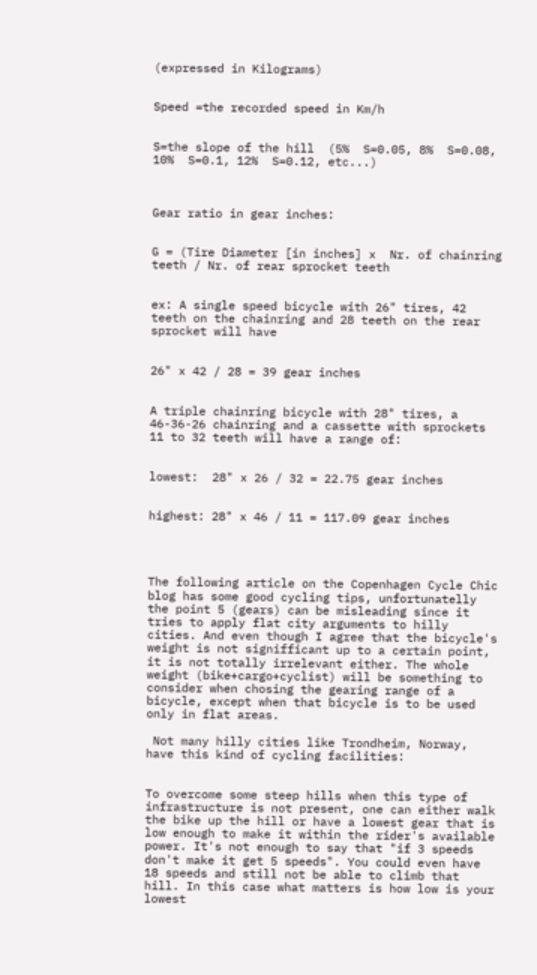(expressed in Kilograms)


Speed =the recorded speed in Km/h


S=the slope of the hill  (5%  S=0.05, 8%  S=0.08, 10%  S=0.1, 12%  S=0.12, etc...)



Gear ratio in gear inches:


G = (Tire Diameter [in inches] x  Nr. of chainring teeth / Nr. of rear sprocket teeth


ex: A single speed bicycle with 26" tires, 42 teeth on the chainring and 28 teeth on the rear sprocket will have


26" x 42 / 28 = 39 gear inches


A triple chainring bicycle with 28" tires, a 46-36-26 chainring and a cassette with sprockets 11 to 32 teeth will have a range of:


lowest:  28" x 26 / 32 = 22.75 gear inches


highest: 28" x 46 / 11 = 117.09 gear inches




The following article on the Copenhagen Cycle Chic blog has some good cycling tips, unfortunatelly the point 5 (gears) can be misleading since it tries to apply flat city arguments to hilly cities. And even though I agree that the bicycle's weight is not signifficant up to a certain point, it is not totally irrelevant either. The whole weight (bike+cargo+cyclist) will be something to consider when chosing the gearing range of a bicycle, except when that bicycle is to be used only in flat areas.

 Not many hilly cities like Trondheim, Norway, have this kind of cycling facilities:


To overcome some steep hills when this type of infrastructure is not present, one can either walk the bike up the hill or have a lowest gear that is low enough to make it within the rider's available power. It's not enough to say that "if 3 speeds don't make it get 5 speeds". You could even have 18 speeds and still not be able to climb that hill. In this case what matters is how low is your lowest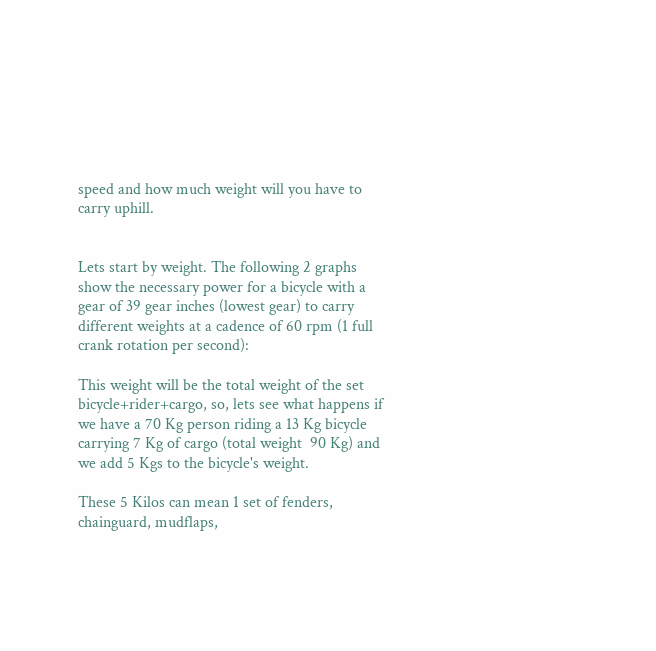speed and how much weight will you have to carry uphill.


Lets start by weight. The following 2 graphs show the necessary power for a bicycle with a gear of 39 gear inches (lowest gear) to carry different weights at a cadence of 60 rpm (1 full crank rotation per second):

This weight will be the total weight of the set bicycle+rider+cargo, so, lets see what happens if we have a 70 Kg person riding a 13 Kg bicycle carrying 7 Kg of cargo (total weight  90 Kg) and we add 5 Kgs to the bicycle's weight.

These 5 Kilos can mean 1 set of fenders, chainguard, mudflaps,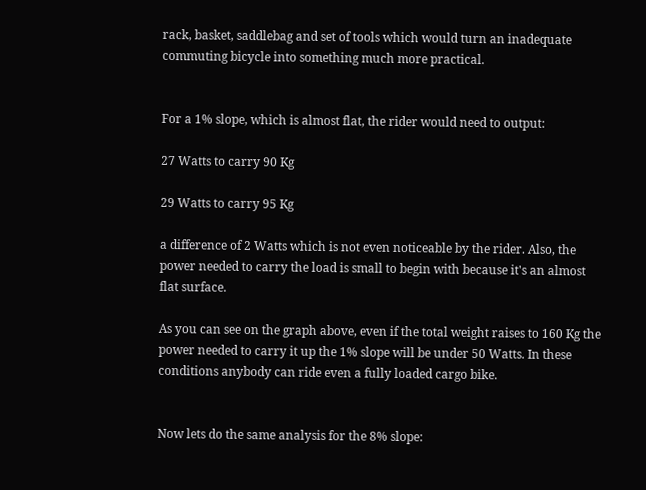rack, basket, saddlebag and set of tools which would turn an inadequate commuting bicycle into something much more practical.


For a 1% slope, which is almost flat, the rider would need to output:

27 Watts to carry 90 Kg

29 Watts to carry 95 Kg

a difference of 2 Watts which is not even noticeable by the rider. Also, the power needed to carry the load is small to begin with because it's an almost flat surface.

As you can see on the graph above, even if the total weight raises to 160 Kg the power needed to carry it up the 1% slope will be under 50 Watts. In these conditions anybody can ride even a fully loaded cargo bike.


Now lets do the same analysis for the 8% slope: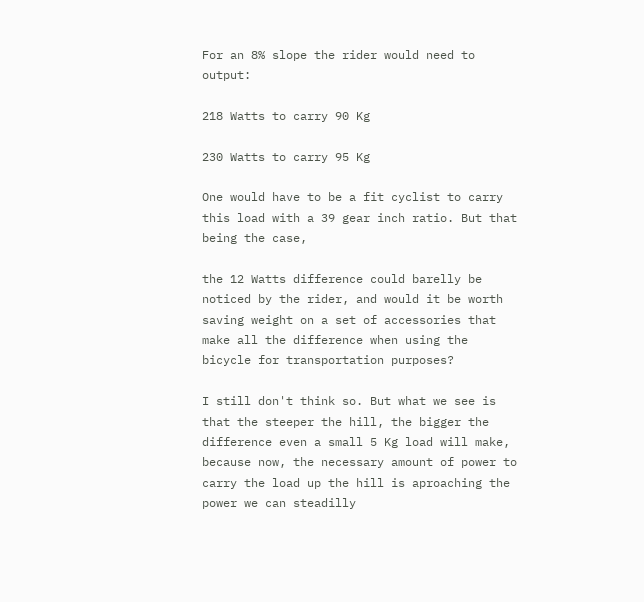For an 8% slope the rider would need to output:

218 Watts to carry 90 Kg

230 Watts to carry 95 Kg

One would have to be a fit cyclist to carry this load with a 39 gear inch ratio. But that being the case,

the 12 Watts difference could barelly be noticed by the rider, and would it be worth saving weight on a set of accessories that make all the difference when using the bicycle for transportation purposes?

I still don't think so. But what we see is that the steeper the hill, the bigger the difference even a small 5 Kg load will make, because now, the necessary amount of power to carry the load up the hill is aproaching the power we can steadilly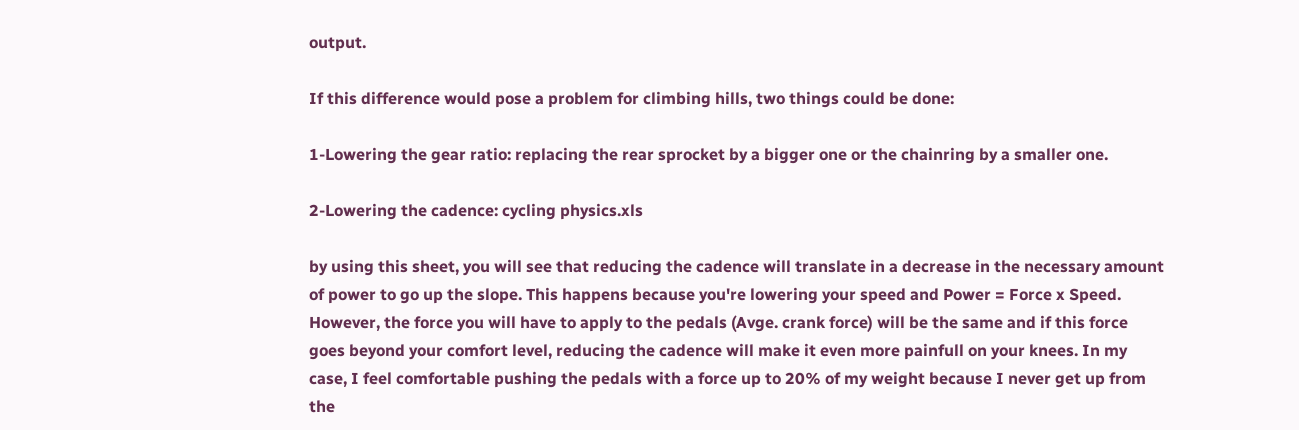output.

If this difference would pose a problem for climbing hills, two things could be done:

1-Lowering the gear ratio: replacing the rear sprocket by a bigger one or the chainring by a smaller one.

2-Lowering the cadence: cycling physics.xls

by using this sheet, you will see that reducing the cadence will translate in a decrease in the necessary amount of power to go up the slope. This happens because you're lowering your speed and Power = Force x Speed. However, the force you will have to apply to the pedals (Avge. crank force) will be the same and if this force goes beyond your comfort level, reducing the cadence will make it even more painfull on your knees. In my case, I feel comfortable pushing the pedals with a force up to 20% of my weight because I never get up from the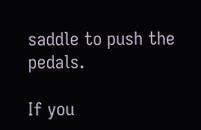saddle to push the pedals.

If you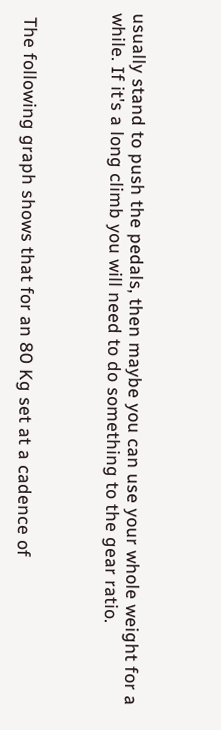usually stand to push the pedals, then maybe you can use your whole weight for a while. If it's a long climb you will need to do something to the gear ratio.



 The following graph shows that for an 80 Kg set at a cadence of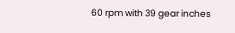60 rpm with 39 gear inches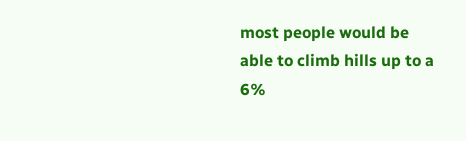most people would be able to climb hills up to a 6%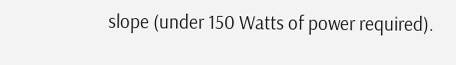slope (under 150 Watts of power required).